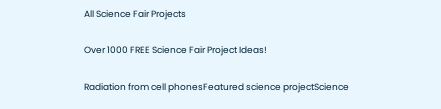All Science Fair Projects

Over 1000 FREE Science Fair Project Ideas!

Radiation from cell phonesFeatured science projectScience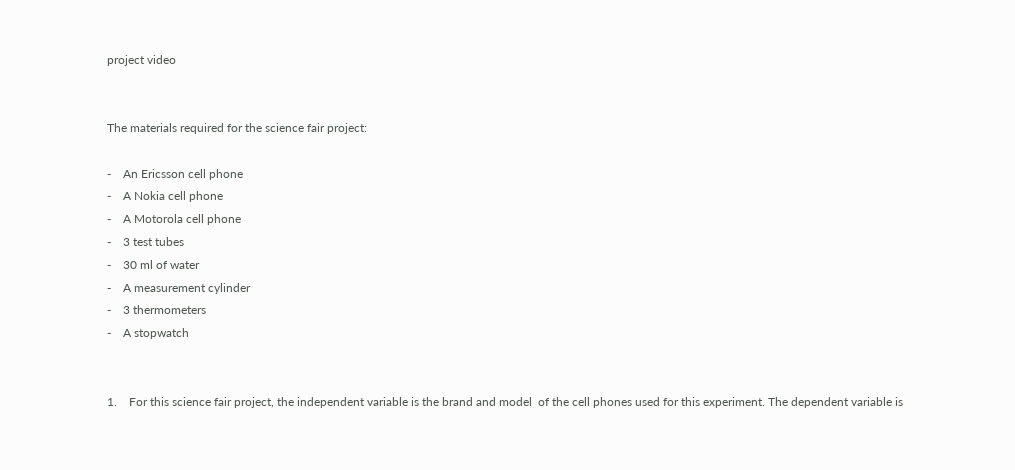project video


The materials required for the science fair project:

-    An Ericsson cell phone
-    A Nokia cell phone
-    A Motorola cell phone
-    3 test tubes
-    30 ml of water
-    A measurement cylinder
-    3 thermometers
-    A stopwatch


1.    For this science fair project, the independent variable is the brand and model  of the cell phones used for this experiment. The dependent variable is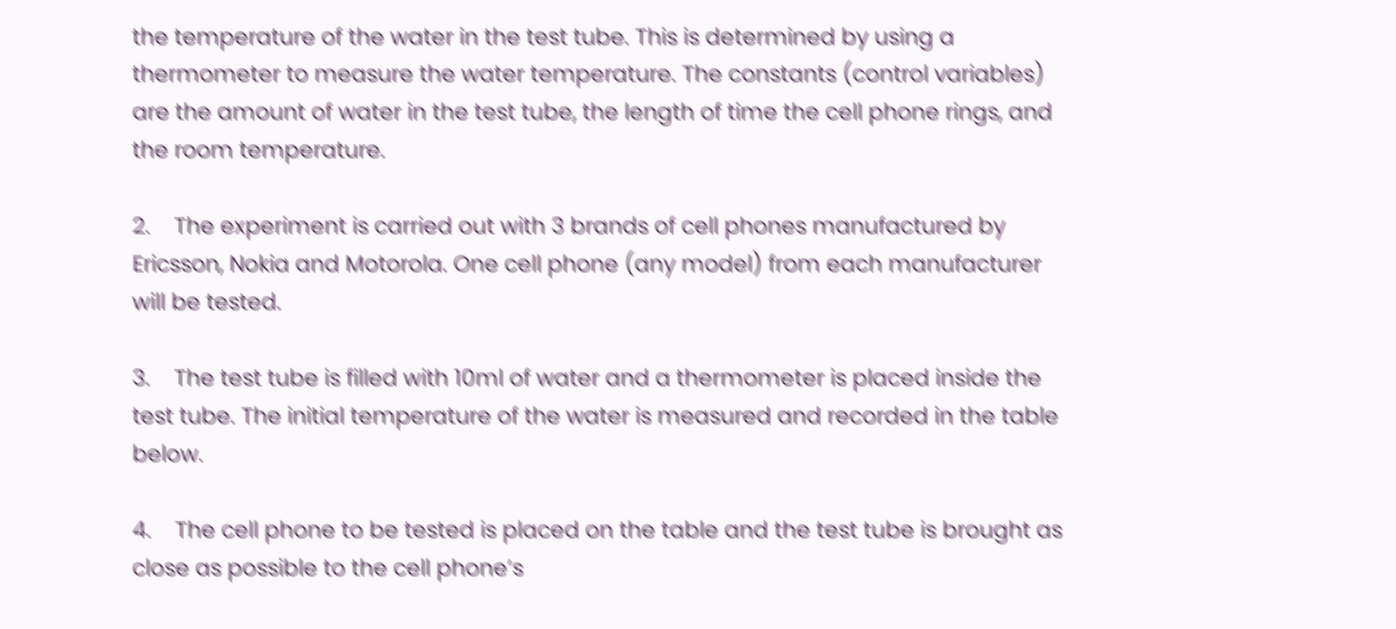the temperature of the water in the test tube. This is determined by using a thermometer to measure the water temperature. The constants (control variables) are the amount of water in the test tube, the length of time the cell phone rings, and the room temperature.

2.    The experiment is carried out with 3 brands of cell phones manufactured by Ericsson, Nokia and Motorola. One cell phone (any model) from each manufacturer will be tested.

3.    The test tube is filled with 10ml of water and a thermometer is placed inside the test tube. The initial temperature of the water is measured and recorded in the table below.

4.    The cell phone to be tested is placed on the table and the test tube is brought as close as possible to the cell phone’s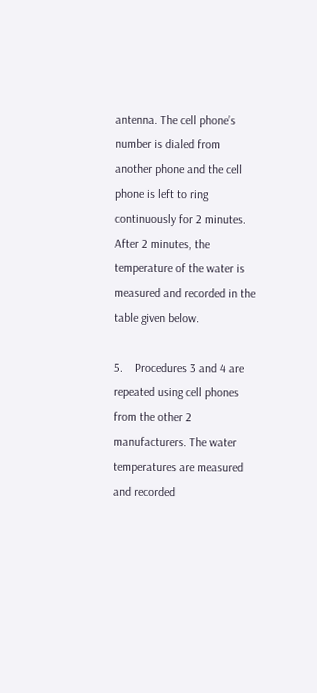antenna. The cell phone’s number is dialed from another phone and the cell phone is left to ring continuously for 2 minutes. After 2 minutes, the temperature of the water is measured and recorded in the table given below.

5.    Procedures 3 and 4 are repeated using cell phones from the other 2 manufacturers. The water temperatures are measured and recorded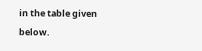in the table given below.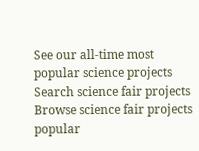See our all-time most popular science projects
Search science fair projects Browse science fair projects
popular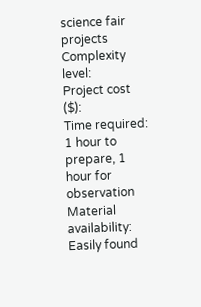science fair projects
Complexity level:
Project cost ($):
Time required:
1 hour to prepare, 1 hour for observation
Material availability:
Easily found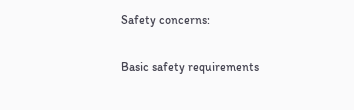Safety concerns:

Basic safety requirements